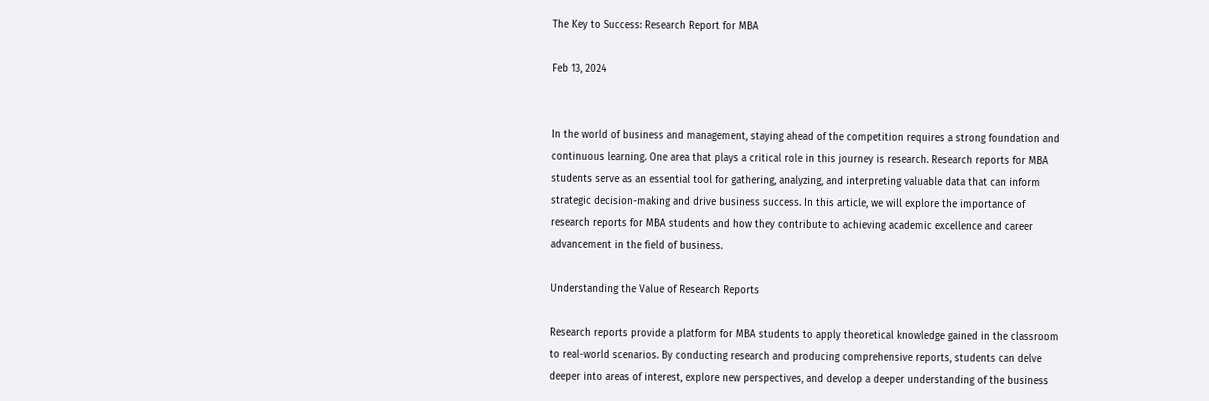The Key to Success: Research Report for MBA

Feb 13, 2024


In the world of business and management, staying ahead of the competition requires a strong foundation and continuous learning. One area that plays a critical role in this journey is research. Research reports for MBA students serve as an essential tool for gathering, analyzing, and interpreting valuable data that can inform strategic decision-making and drive business success. In this article, we will explore the importance of research reports for MBA students and how they contribute to achieving academic excellence and career advancement in the field of business.

Understanding the Value of Research Reports

Research reports provide a platform for MBA students to apply theoretical knowledge gained in the classroom to real-world scenarios. By conducting research and producing comprehensive reports, students can delve deeper into areas of interest, explore new perspectives, and develop a deeper understanding of the business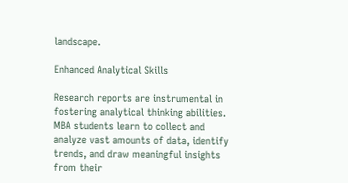landscape.

Enhanced Analytical Skills

Research reports are instrumental in fostering analytical thinking abilities. MBA students learn to collect and analyze vast amounts of data, identify trends, and draw meaningful insights from their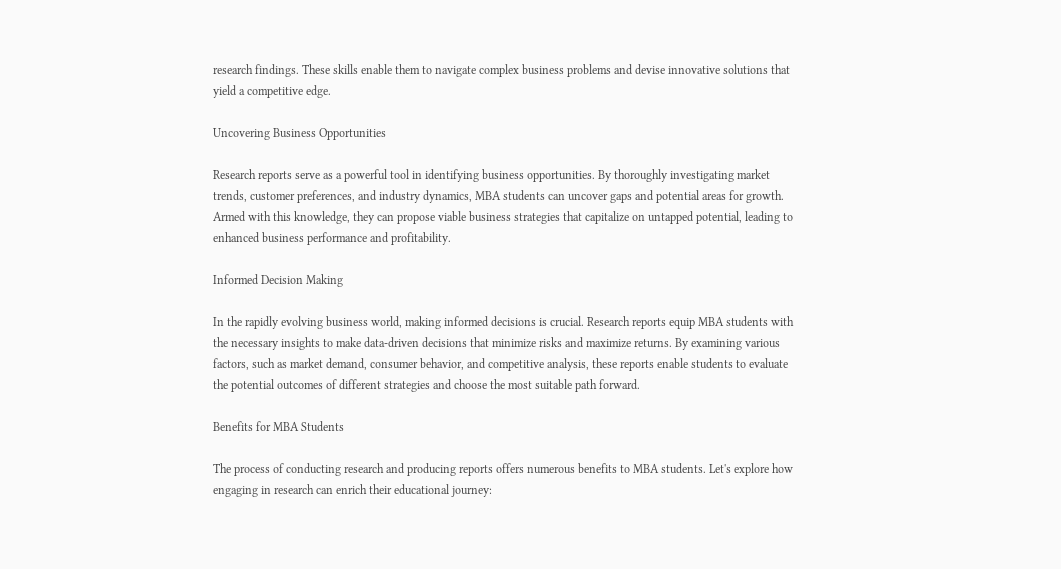research findings. These skills enable them to navigate complex business problems and devise innovative solutions that yield a competitive edge.

Uncovering Business Opportunities

Research reports serve as a powerful tool in identifying business opportunities. By thoroughly investigating market trends, customer preferences, and industry dynamics, MBA students can uncover gaps and potential areas for growth. Armed with this knowledge, they can propose viable business strategies that capitalize on untapped potential, leading to enhanced business performance and profitability.

Informed Decision Making

In the rapidly evolving business world, making informed decisions is crucial. Research reports equip MBA students with the necessary insights to make data-driven decisions that minimize risks and maximize returns. By examining various factors, such as market demand, consumer behavior, and competitive analysis, these reports enable students to evaluate the potential outcomes of different strategies and choose the most suitable path forward.

Benefits for MBA Students

The process of conducting research and producing reports offers numerous benefits to MBA students. Let's explore how engaging in research can enrich their educational journey: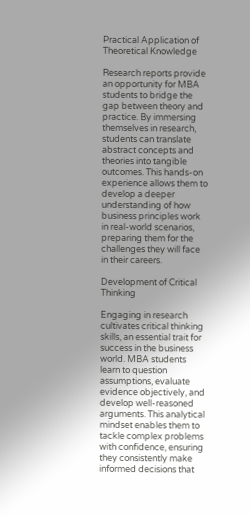Practical Application of Theoretical Knowledge

Research reports provide an opportunity for MBA students to bridge the gap between theory and practice. By immersing themselves in research, students can translate abstract concepts and theories into tangible outcomes. This hands-on experience allows them to develop a deeper understanding of how business principles work in real-world scenarios, preparing them for the challenges they will face in their careers.

Development of Critical Thinking

Engaging in research cultivates critical thinking skills, an essential trait for success in the business world. MBA students learn to question assumptions, evaluate evidence objectively, and develop well-reasoned arguments. This analytical mindset enables them to tackle complex problems with confidence, ensuring they consistently make informed decisions that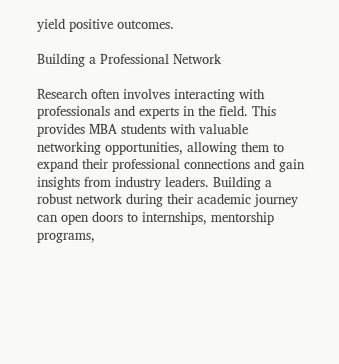yield positive outcomes.

Building a Professional Network

Research often involves interacting with professionals and experts in the field. This provides MBA students with valuable networking opportunities, allowing them to expand their professional connections and gain insights from industry leaders. Building a robust network during their academic journey can open doors to internships, mentorship programs,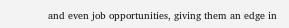and even job opportunities, giving them an edge in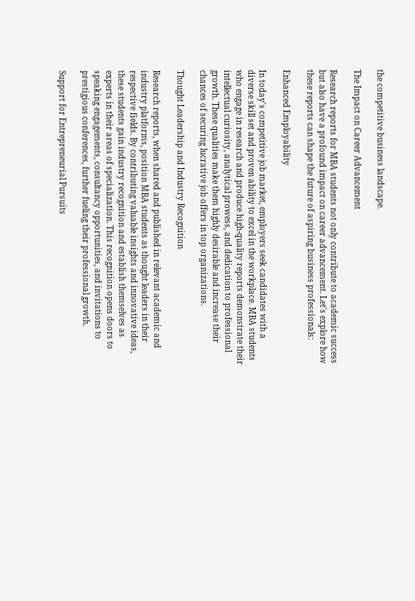the competitive business landscape.

The Impact on Career Advancement

Research reports for MBA students not only contribute to academic success but also have a profound impact on career advancement. Let's explore how these reports can shape the future of aspiring business professionals:

Enhanced Employability

In today's competitive job market, employers seek candidates with a diverse skill set and proven ability to excel in the workplace. MBA students who engage in research and produce high-quality reports demonstrate their intellectual curiosity, analytical prowess, and dedication to professional growth. These qualities make them highly desirable and increase their chances of securing lucrative job offers in top organizations.

Thought Leadership and Industry Recognition

Research reports, when shared and published in relevant academic and industry platforms, position MBA students as thought leaders in their respective fields. By contributing valuable insights and innovative ideas, these students gain industry recognition and establish themselves as experts in their areas of specialization. This recognition opens doors to speaking engagements, consultancy opportunities, and invitations to prestigious conferences, further fueling their professional growth.

Support for Entrepreneurial Pursuits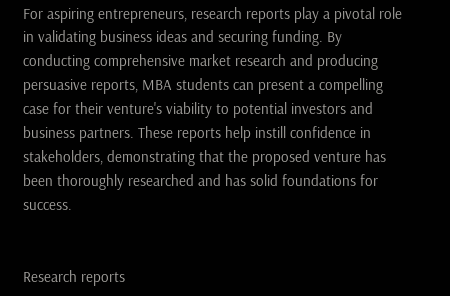For aspiring entrepreneurs, research reports play a pivotal role in validating business ideas and securing funding. By conducting comprehensive market research and producing persuasive reports, MBA students can present a compelling case for their venture's viability to potential investors and business partners. These reports help instill confidence in stakeholders, demonstrating that the proposed venture has been thoroughly researched and has solid foundations for success.


Research reports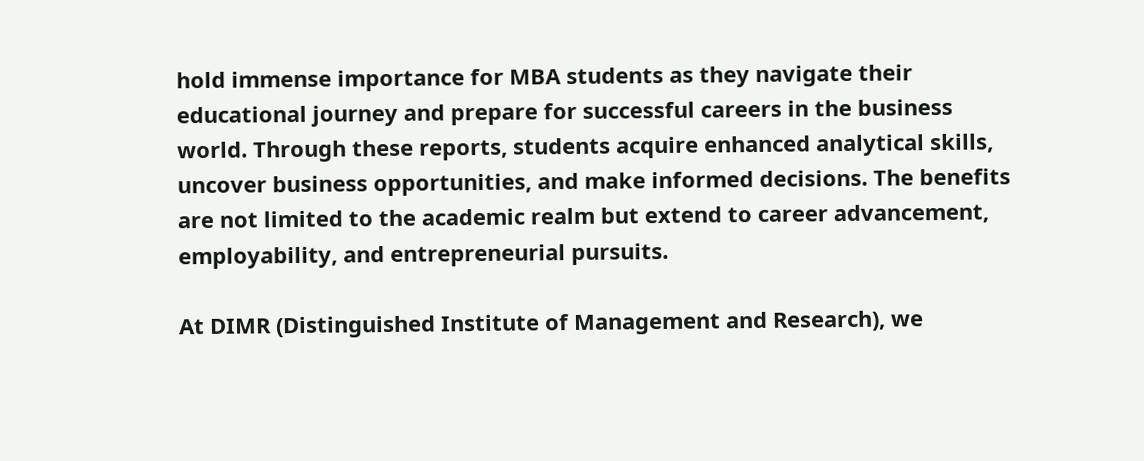hold immense importance for MBA students as they navigate their educational journey and prepare for successful careers in the business world. Through these reports, students acquire enhanced analytical skills, uncover business opportunities, and make informed decisions. The benefits are not limited to the academic realm but extend to career advancement, employability, and entrepreneurial pursuits.

At DIMR (Distinguished Institute of Management and Research), we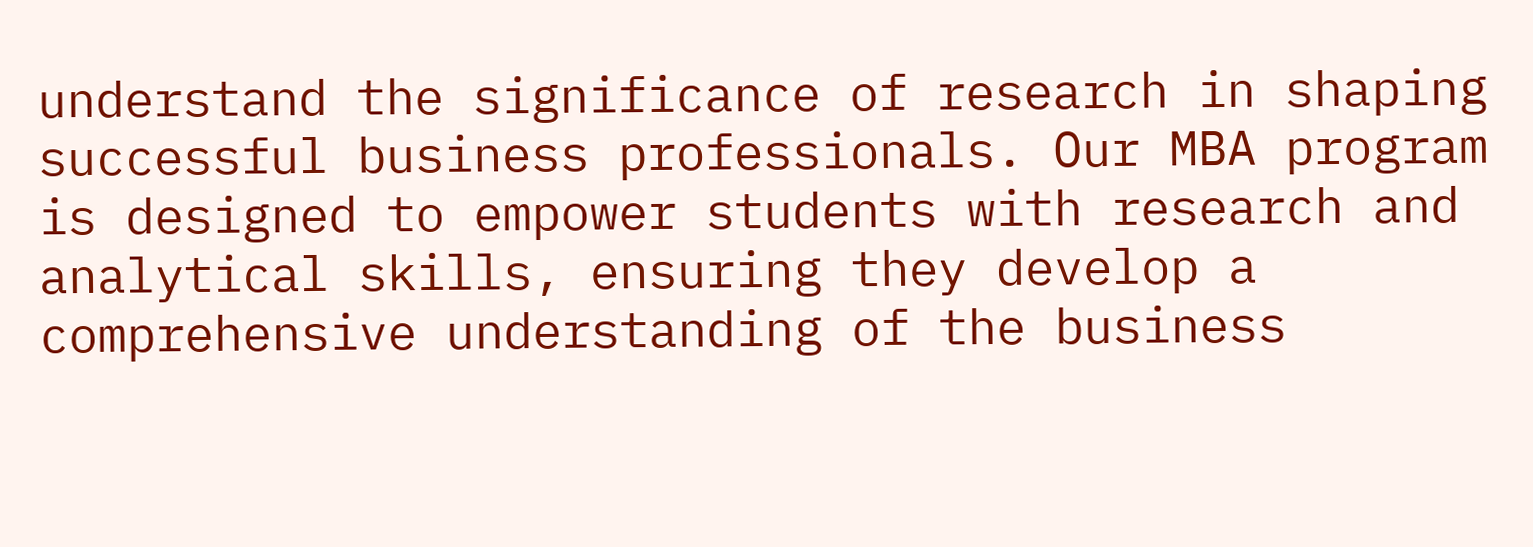understand the significance of research in shaping successful business professionals. Our MBA program is designed to empower students with research and analytical skills, ensuring they develop a comprehensive understanding of the business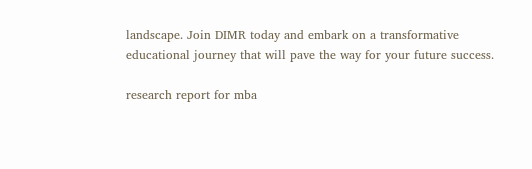landscape. Join DIMR today and embark on a transformative educational journey that will pave the way for your future success.

research report for mba